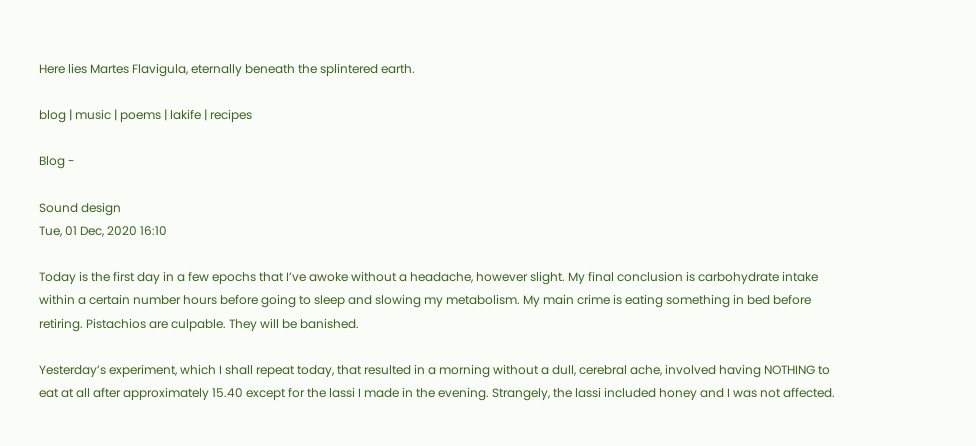Here lies Martes Flavigula, eternally beneath the splintered earth.

blog | music | poems | lakife | recipes

Blog -

Sound design
Tue, 01 Dec, 2020 16:10

Today is the first day in a few epochs that I’ve awoke without a headache, however slight. My final conclusion is carbohydrate intake within a certain number hours before going to sleep and slowing my metabolism. My main crime is eating something in bed before retiring. Pistachios are culpable. They will be banished.

Yesterday’s experiment, which I shall repeat today, that resulted in a morning without a dull, cerebral ache, involved having NOTHING to eat at all after approximately 15.40 except for the lassi I made in the evening. Strangely, the lassi included honey and I was not affected.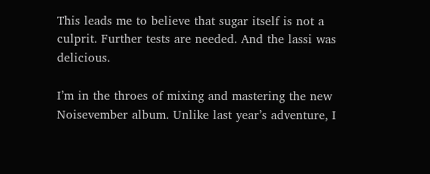This leads me to believe that sugar itself is not a culprit. Further tests are needed. And the lassi was delicious.

I’m in the throes of mixing and mastering the new Noisevember album. Unlike last year’s adventure, I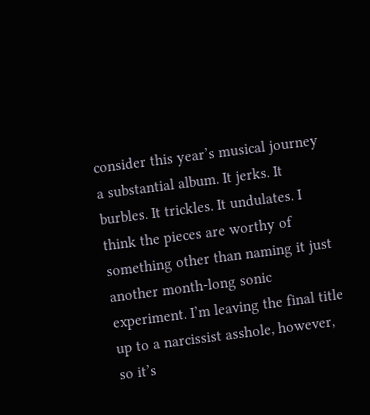consider this year’s musical journey a substantial album. It jerks. It burbles. It trickles. It undulates. I think the pieces are worthy of something other than naming it just another month-long sonic experiment. I’m leaving the final title up to a narcissist asshole, however, so it’s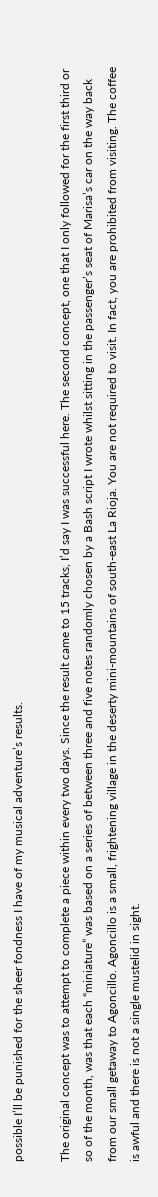possible I’ll be punished for the sheer fondness I have of my musical adventure’s results.

The original concept was to attempt to complete a piece within every two days. Since the result came to 15 tracks, I’d say I was successful here. The second concept, one that I only followed for the first third or so of the month, was that each “miniature” was based on a series of between three and five notes randomly chosen by a Bash script I wrote whilst sitting in the passenger’s seat of Marisa’s car on the way back from our small getaway to Agoncillo. Agoncillo is a small, frightening village in the deserty mini-mountains of south-east La Rioja. You are not required to visit. In fact, you are prohibited from visiting. The coffee is awful and there is not a single mustelid in sight.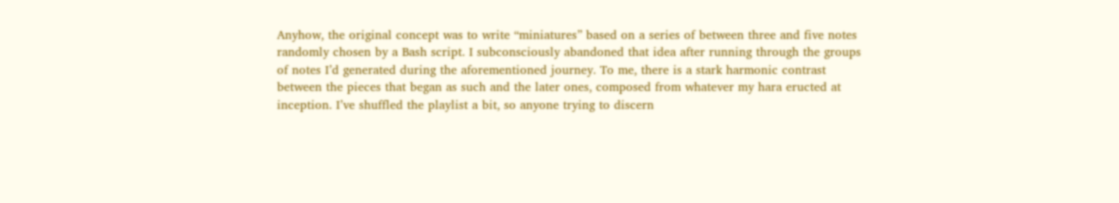Anyhow, the original concept was to write “miniatures” based on a series of between three and five notes randomly chosen by a Bash script. I subconsciously abandoned that idea after running through the groups of notes I’d generated during the aforementioned journey. To me, there is a stark harmonic contrast between the pieces that began as such and the later ones, composed from whatever my hara eructed at inception. I’ve shuffled the playlist a bit, so anyone trying to discern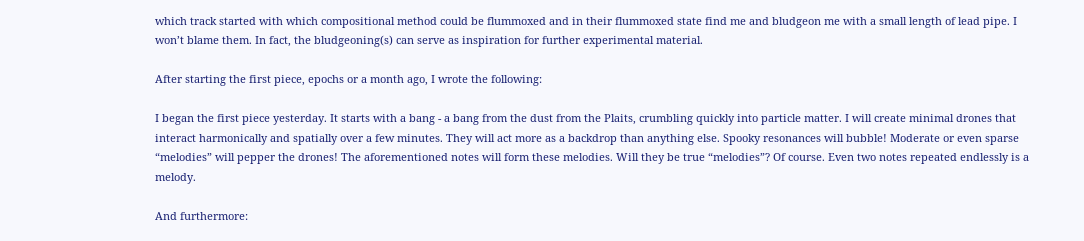which track started with which compositional method could be flummoxed and in their flummoxed state find me and bludgeon me with a small length of lead pipe. I won’t blame them. In fact, the bludgeoning(s) can serve as inspiration for further experimental material.

After starting the first piece, epochs or a month ago, I wrote the following:

I began the first piece yesterday. It starts with a bang - a bang from the dust from the Plaits, crumbling quickly into particle matter. I will create minimal drones that interact harmonically and spatially over a few minutes. They will act more as a backdrop than anything else. Spooky resonances will bubble! Moderate or even sparse “melodies” will pepper the drones! The aforementioned notes will form these melodies. Will they be true “melodies”? Of course. Even two notes repeated endlessly is a melody.

And furthermore: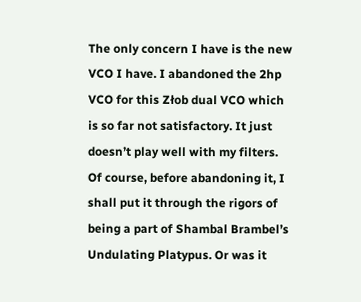The only concern I have is the new VCO I have. I abandoned the 2hp VCO for this Złob dual VCO which is so far not satisfactory. It just doesn’t play well with my filters. Of course, before abandoning it, I shall put it through the rigors of being a part of Shambal Brambel’s Undulating Platypus. Or was it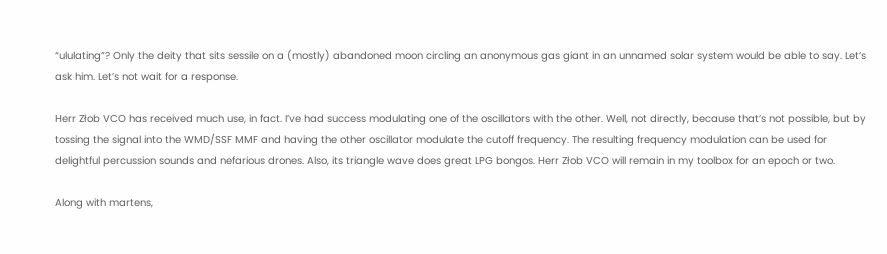“ululating”? Only the deity that sits sessile on a (mostly) abandoned moon circling an anonymous gas giant in an unnamed solar system would be able to say. Let’s ask him. Let’s not wait for a response.

Herr Złob VCO has received much use, in fact. I’ve had success modulating one of the oscillators with the other. Well, not directly, because that’s not possible, but by tossing the signal into the WMD/SSF MMF and having the other oscillator modulate the cutoff frequency. The resulting frequency modulation can be used for delightful percussion sounds and nefarious drones. Also, its triangle wave does great LPG bongos. Herr Złob VCO will remain in my toolbox for an epoch or two.

Along with martens,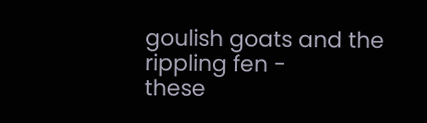goulish goats and the rippling fen -
these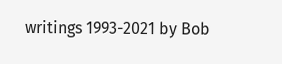writings 1993-2021 by Bob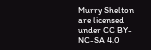Murry Shelton are licensed under CC BY-NC-SA 4.0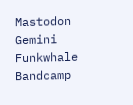Mastodon Gemini Funkwhale Bandcamp